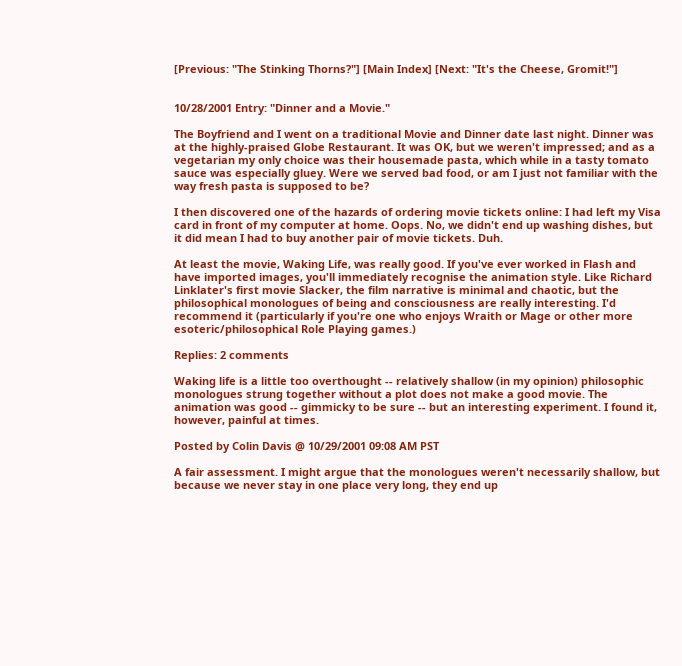[Previous: "The Stinking Thorns?"] [Main Index] [Next: "It's the Cheese, Gromit!"]


10/28/2001 Entry: "Dinner and a Movie."

The Boyfriend and I went on a traditional Movie and Dinner date last night. Dinner was at the highly-praised Globe Restaurant. It was OK, but we weren't impressed; and as a vegetarian my only choice was their housemade pasta, which while in a tasty tomato sauce was especially gluey. Were we served bad food, or am I just not familiar with the way fresh pasta is supposed to be?

I then discovered one of the hazards of ordering movie tickets online: I had left my Visa card in front of my computer at home. Oops. No, we didn't end up washing dishes, but it did mean I had to buy another pair of movie tickets. Duh.

At least the movie, Waking Life, was really good. If you've ever worked in Flash and have imported images, you'll immediately recognise the animation style. Like Richard Linklater's first movie Slacker, the film narrative is minimal and chaotic, but the philosophical monologues of being and consciousness are really interesting. I'd recommend it (particularly if you're one who enjoys Wraith or Mage or other more esoteric/philosophical Role Playing games.)

Replies: 2 comments

Waking life is a little too overthought -- relatively shallow (in my opinion) philosophic monologues strung together without a plot does not make a good movie. The animation was good -- gimmicky to be sure -- but an interesting experiment. I found it, however, painful at times.

Posted by Colin Davis @ 10/29/2001 09:08 AM PST

A fair assessment. I might argue that the monologues weren't necessarily shallow, but because we never stay in one place very long, they end up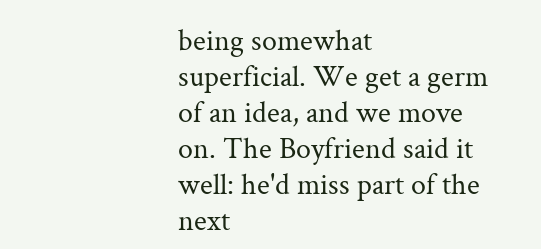being somewhat superficial. We get a germ of an idea, and we move on. The Boyfriend said it well: he'd miss part of the next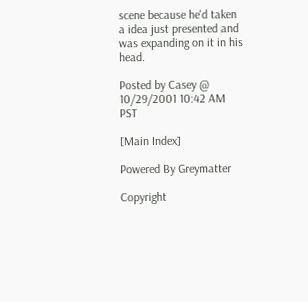scene because he'd taken a idea just presented and was expanding on it in his head.

Posted by Casey @ 10/29/2001 10:42 AM PST

[Main Index]

Powered By Greymatter

Copyright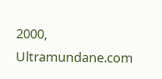2000, Ultramundane.com